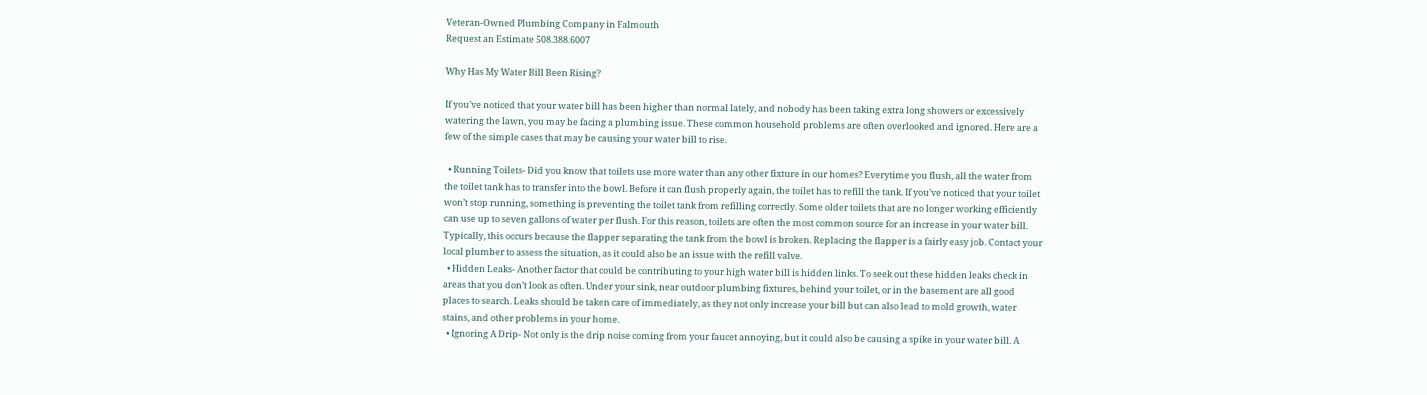Veteran-Owned Plumbing Company in Falmouth
Request an Estimate 508.388.6007

Why Has My Water Bill Been Rising?

If you’ve noticed that your water bill has been higher than normal lately, and nobody has been taking extra long showers or excessively watering the lawn, you may be facing a plumbing issue. These common household problems are often overlooked and ignored. Here are a few of the simple cases that may be causing your water bill to rise.

  • Running Toilets- Did you know that toilets use more water than any other fixture in our homes? Everytime you flush, all the water from the toilet tank has to transfer into the bowl. Before it can flush properly again, the toilet has to refill the tank. If you’ve noticed that your toilet won’t stop running, something is preventing the toilet tank from refilling correctly. Some older toilets that are no longer working efficiently can use up to seven gallons of water per flush. For this reason, toilets are often the most common source for an increase in your water bill. Typically, this occurs because the flapper separating the tank from the bowl is broken. Replacing the flapper is a fairly easy job. Contact your local plumber to assess the situation, as it could also be an issue with the refill valve.
  • Hidden Leaks- Another factor that could be contributing to your high water bill is hidden links. To seek out these hidden leaks check in areas that you don’t look as often. Under your sink, near outdoor plumbing fixtures, behind your toilet, or in the basement are all good places to search. Leaks should be taken care of immediately, as they not only increase your bill but can also lead to mold growth, water stains, and other problems in your home.
  • Ignoring A Drip- Not only is the drip noise coming from your faucet annoying, but it could also be causing a spike in your water bill. A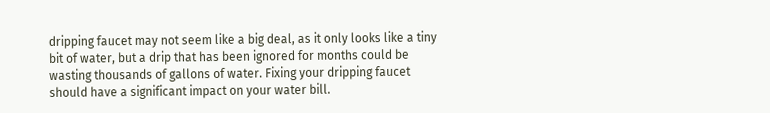dripping faucet may not seem like a big deal, as it only looks like a tiny bit of water, but a drip that has been ignored for months could be wasting thousands of gallons of water. Fixing your dripping faucet should have a significant impact on your water bill.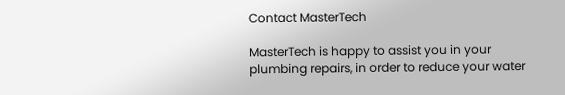Contact MasterTech

MasterTech is happy to assist you in your plumbing repairs, in order to reduce your water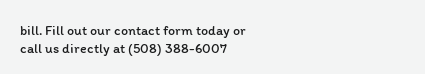bill. Fill out our contact form today or call us directly at (508) 388-6007